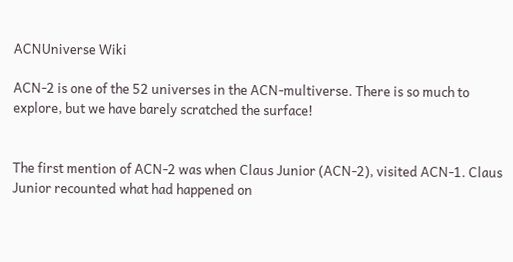ACNUniverse Wiki

ACN-2 is one of the 52 universes in the ACN-multiverse. There is so much to explore, but we have barely scratched the surface!


The first mention of ACN-2 was when Claus Junior (ACN-2), visited ACN-1. Claus Junior recounted what had happened on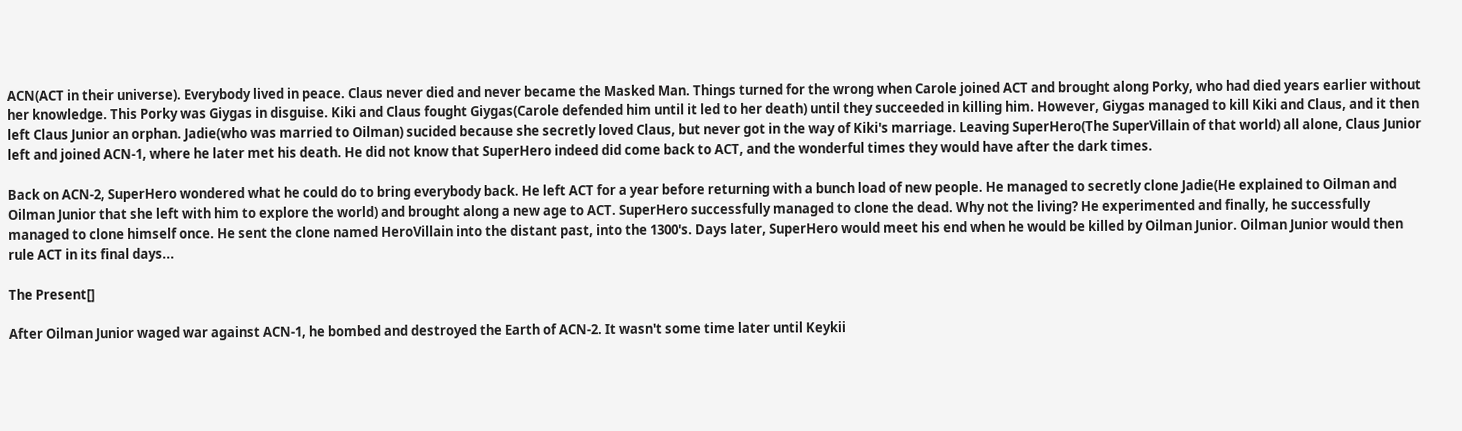ACN(ACT in their universe). Everybody lived in peace. Claus never died and never became the Masked Man. Things turned for the wrong when Carole joined ACT and brought along Porky, who had died years earlier without her knowledge. This Porky was Giygas in disguise. Kiki and Claus fought Giygas(Carole defended him until it led to her death) until they succeeded in killing him. However, Giygas managed to kill Kiki and Claus, and it then left Claus Junior an orphan. Jadie(who was married to Oilman) sucided because she secretly loved Claus, but never got in the way of Kiki's marriage. Leaving SuperHero(The SuperVillain of that world) all alone, Claus Junior left and joined ACN-1, where he later met his death. He did not know that SuperHero indeed did come back to ACT, and the wonderful times they would have after the dark times.

Back on ACN-2, SuperHero wondered what he could do to bring everybody back. He left ACT for a year before returning with a bunch load of new people. He managed to secretly clone Jadie(He explained to Oilman and Oilman Junior that she left with him to explore the world) and brought along a new age to ACT. SuperHero successfully managed to clone the dead. Why not the living? He experimented and finally, he successfully managed to clone himself once. He sent the clone named HeroVillain into the distant past, into the 1300's. Days later, SuperHero would meet his end when he would be killed by Oilman Junior. Oilman Junior would then rule ACT in its final days...

The Present[]

After Oilman Junior waged war against ACN-1, he bombed and destroyed the Earth of ACN-2. It wasn't some time later until Keykii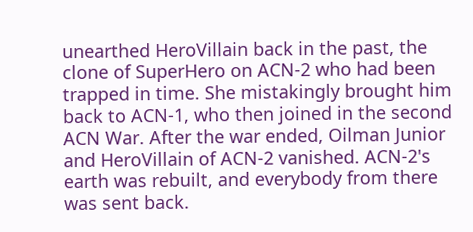unearthed HeroVillain back in the past, the clone of SuperHero on ACN-2 who had been trapped in time. She mistakingly brought him back to ACN-1, who then joined in the second ACN War. After the war ended, Oilman Junior and HeroVillain of ACN-2 vanished. ACN-2's earth was rebuilt, and everybody from there was sent back.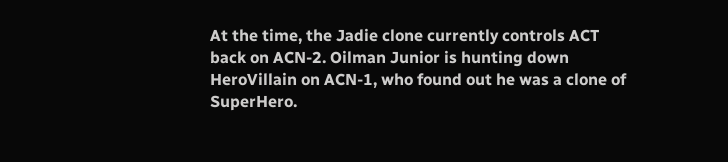At the time, the Jadie clone currently controls ACT back on ACN-2. Oilman Junior is hunting down HeroVillain on ACN-1, who found out he was a clone of SuperHero.